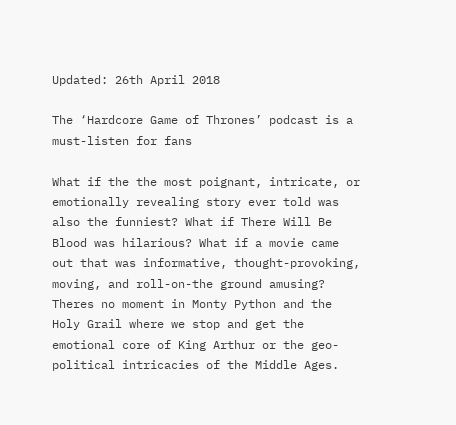Updated: 26th April 2018

The ‘Hardcore Game of Thrones’ podcast is a must-listen for fans

What if the the most poignant, intricate, or emotionally revealing story ever told was also the funniest? What if There Will Be Blood was hilarious? What if a movie came out that was informative, thought-provoking, moving, and roll-on-the ground amusing? Theres no moment in Monty Python and the Holy Grail where we stop and get the emotional core of King Arthur or the geo-political intricacies of the Middle Ages.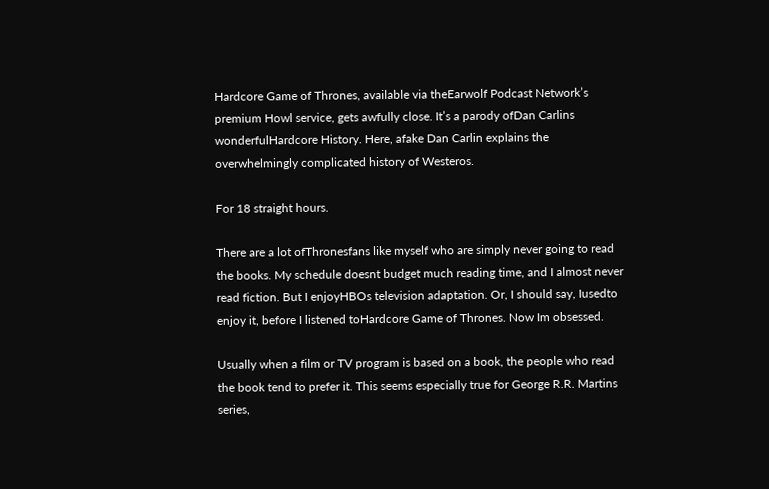Hardcore Game of Thrones, available via theEarwolf Podcast Network’s premium Howl service, gets awfully close. It’s a parody ofDan Carlins wonderfulHardcore History. Here, afake Dan Carlin explains the overwhelmingly complicated history of Westeros.

For 18 straight hours.

There are a lot ofThronesfans like myself who are simply never going to read the books. My schedule doesnt budget much reading time, and I almost never read fiction. But I enjoyHBOs television adaptation. Or, I should say, Iusedto enjoy it, before I listened toHardcore Game of Thrones. Now Im obsessed.

Usually when a film or TV program is based on a book, the people who read the book tend to prefer it. This seems especially true for George R.R. Martins series,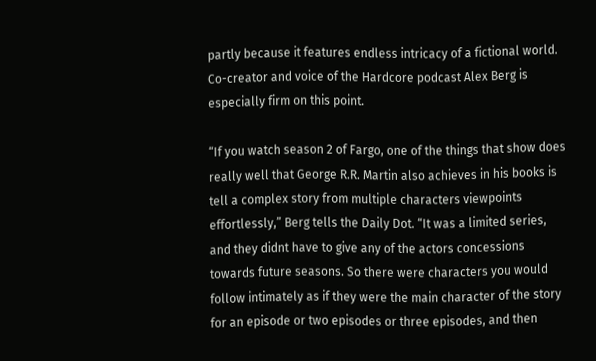partly because it features endless intricacy of a fictional world. Co-creator and voice of the Hardcore podcast Alex Berg is especially firm on this point.

“If you watch season 2 of Fargo, one of the things that show does really well that George R.R. Martin also achieves in his books is tell a complex story from multiple characters viewpoints effortlessly,” Berg tells the Daily Dot. “It was a limited series, and they didnt have to give any of the actors concessions towards future seasons. So there were characters you would follow intimately as if they were the main character of the story for an episode or two episodes or three episodes, and then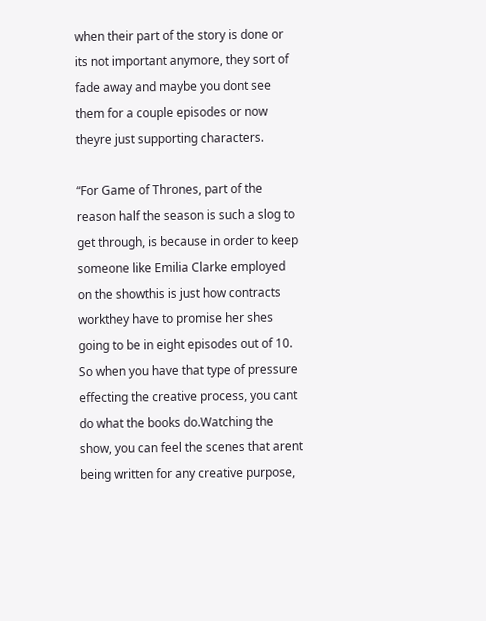when their part of the story is done or its not important anymore, they sort of fade away and maybe you dont see them for a couple episodes or now theyre just supporting characters.

“For Game of Thrones, part of the reason half the season is such a slog to get through, is because in order to keep someone like Emilia Clarke employed on the showthis is just how contracts workthey have to promise her shes going to be in eight episodes out of 10. So when you have that type of pressure effecting the creative process, you cant do what the books do.Watching the show, you can feel the scenes that arent being written for any creative purpose,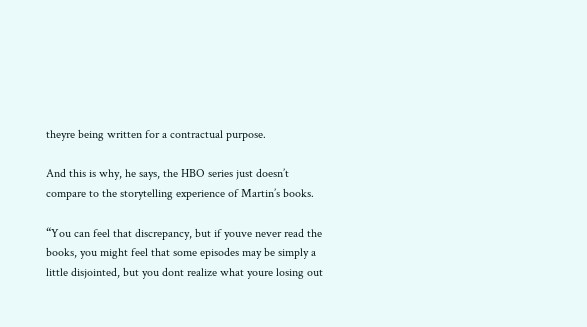theyre being written for a contractual purpose.

And this is why, he says, the HBO series just doesn’t compare to the storytelling experience of Martin’s books.

“You can feel that discrepancy, but if youve never read the books, you might feel that some episodes may be simply a little disjointed, but you dont realize what youre losing out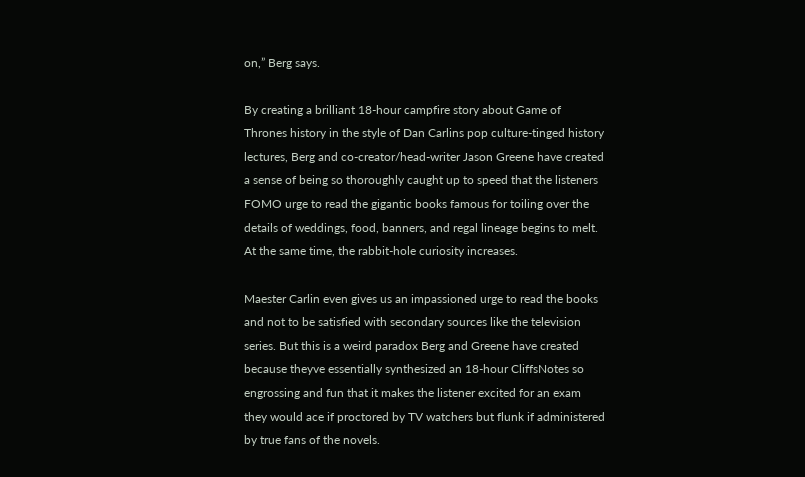on,” Berg says.

By creating a brilliant 18-hour campfire story about Game of Thrones history in the style of Dan Carlins pop culture-tinged history lectures, Berg and co-creator/head-writer Jason Greene have created a sense of being so thoroughly caught up to speed that the listeners FOMO urge to read the gigantic books famous for toiling over the details of weddings, food, banners, and regal lineage begins to melt. At the same time, the rabbit-hole curiosity increases.

Maester Carlin even gives us an impassioned urge to read the books and not to be satisfied with secondary sources like the television series. But this is a weird paradox Berg and Greene have created because theyve essentially synthesized an 18-hour CliffsNotes so engrossing and fun that it makes the listener excited for an exam they would ace if proctored by TV watchers but flunk if administered by true fans of the novels.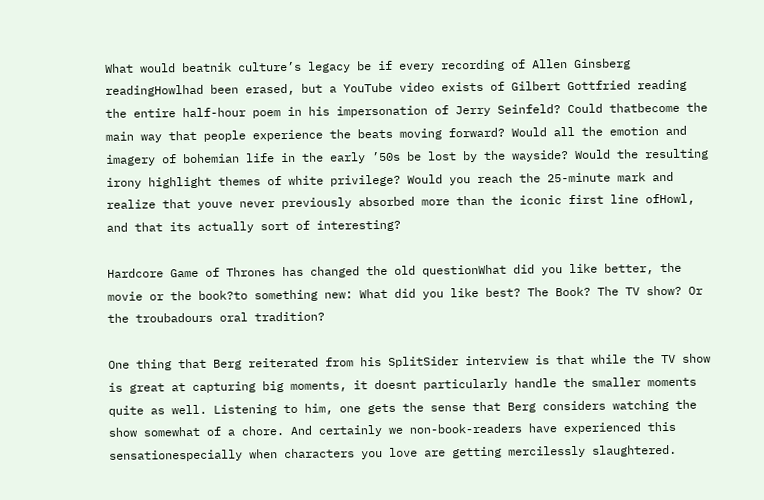What would beatnik culture’s legacy be if every recording of Allen Ginsberg readingHowlhad been erased, but a YouTube video exists of Gilbert Gottfried reading the entire half-hour poem in his impersonation of Jerry Seinfeld? Could thatbecome the main way that people experience the beats moving forward? Would all the emotion and imagery of bohemian life in the early ’50s be lost by the wayside? Would the resulting irony highlight themes of white privilege? Would you reach the 25-minute mark and realize that youve never previously absorbed more than the iconic first line ofHowl, and that its actually sort of interesting?

Hardcore Game of Thrones has changed the old questionWhat did you like better, the movie or the book?to something new: What did you like best? The Book? The TV show? Or the troubadours oral tradition?

One thing that Berg reiterated from his SplitSider interview is that while the TV show is great at capturing big moments, it doesnt particularly handle the smaller moments quite as well. Listening to him, one gets the sense that Berg considers watching the show somewhat of a chore. And certainly we non-book-readers have experienced this sensationespecially when characters you love are getting mercilessly slaughtered.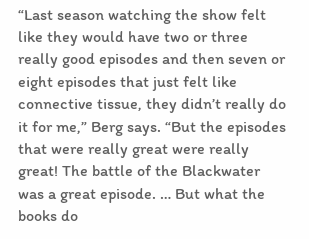“Last season watching the show felt like they would have two or three really good episodes and then seven or eight episodes that just felt like connective tissue, they didn’t really do it for me,” Berg says. “But the episodes that were really great were really great! The battle of the Blackwater was a great episode. … But what the books do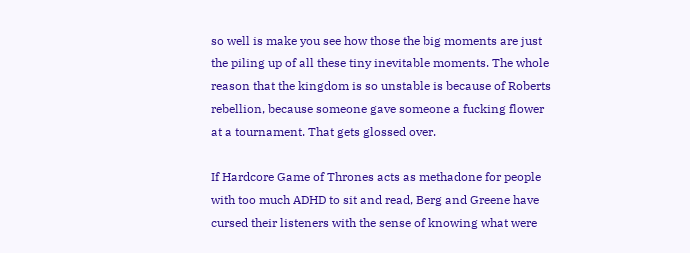so well is make you see how those the big moments are just the piling up of all these tiny inevitable moments. The whole reason that the kingdom is so unstable is because of Roberts rebellion, because someone gave someone a fucking flower at a tournament. That gets glossed over.

If Hardcore Game of Thrones acts as methadone for people with too much ADHD to sit and read, Berg and Greene have cursed their listeners with the sense of knowing what were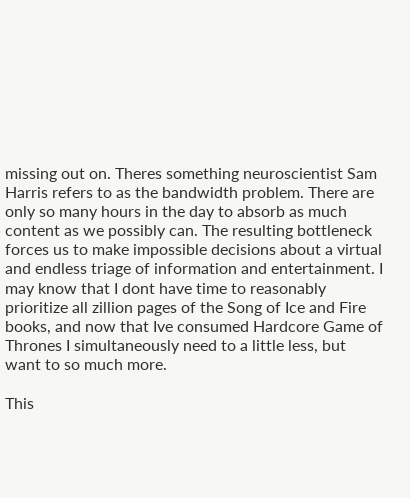missing out on. Theres something neuroscientist Sam Harris refers to as the bandwidth problem. There are only so many hours in the day to absorb as much content as we possibly can. The resulting bottleneck forces us to make impossible decisions about a virtual and endless triage of information and entertainment. I may know that I dont have time to reasonably prioritize all zillion pages of the Song of Ice and Fire books, and now that Ive consumed Hardcore Game of Thrones I simultaneously need to a little less, but want to so much more.

This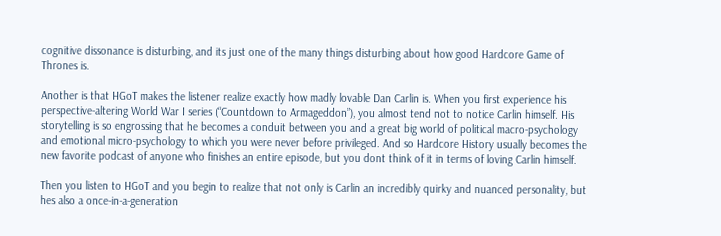cognitive dissonance is disturbing, and its just one of the many things disturbing about how good Hardcore Game of Thrones is.

Another is that HGoT makes the listener realize exactly how madly lovable Dan Carlin is. When you first experience his perspective-altering World War I series (“Countdown to Armageddon”), you almost tend not to notice Carlin himself. His storytelling is so engrossing that he becomes a conduit between you and a great big world of political macro-psychology and emotional micro-psychology to which you were never before privileged. And so Hardcore History usually becomes the new favorite podcast of anyone who finishes an entire episode, but you dont think of it in terms of loving Carlin himself.

Then you listen to HGoT and you begin to realize that not only is Carlin an incredibly quirky and nuanced personality, but hes also a once-in-a-generation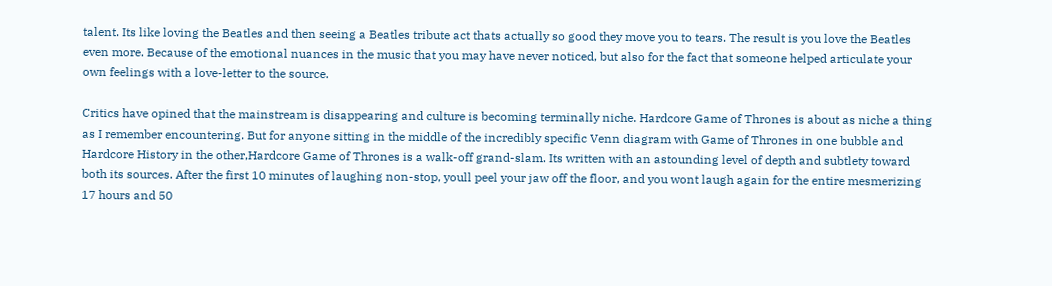talent. Its like loving the Beatles and then seeing a Beatles tribute act thats actually so good they move you to tears. The result is you love the Beatles even more. Because of the emotional nuances in the music that you may have never noticed, but also for the fact that someone helped articulate your own feelings with a love-letter to the source.

Critics have opined that the mainstream is disappearing and culture is becoming terminally niche. Hardcore Game of Thrones is about as niche a thing as I remember encountering. But for anyone sitting in the middle of the incredibly specific Venn diagram with Game of Thrones in one bubble and Hardcore History in the other,Hardcore Game of Thrones is a walk-off grand-slam. Its written with an astounding level of depth and subtlety toward both its sources. After the first 10 minutes of laughing non-stop, youll peel your jaw off the floor, and you wont laugh again for the entire mesmerizing 17 hours and 50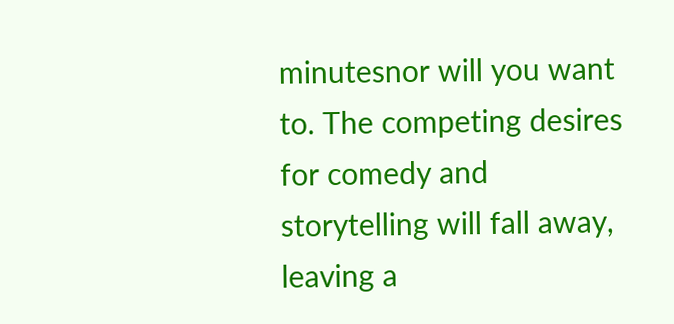minutesnor will you want to. The competing desires for comedy and storytelling will fall away, leaving a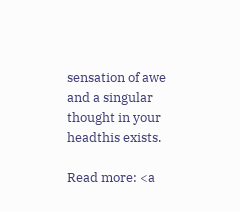sensation of awe and a singular thought in your headthis exists.

Read more: <a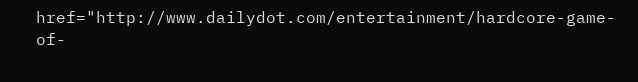href="http://www.dailydot.com/entertainment/hardcore-game-of-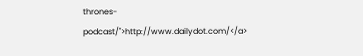thrones-podcast/">http://www.dailydot.com/</a>